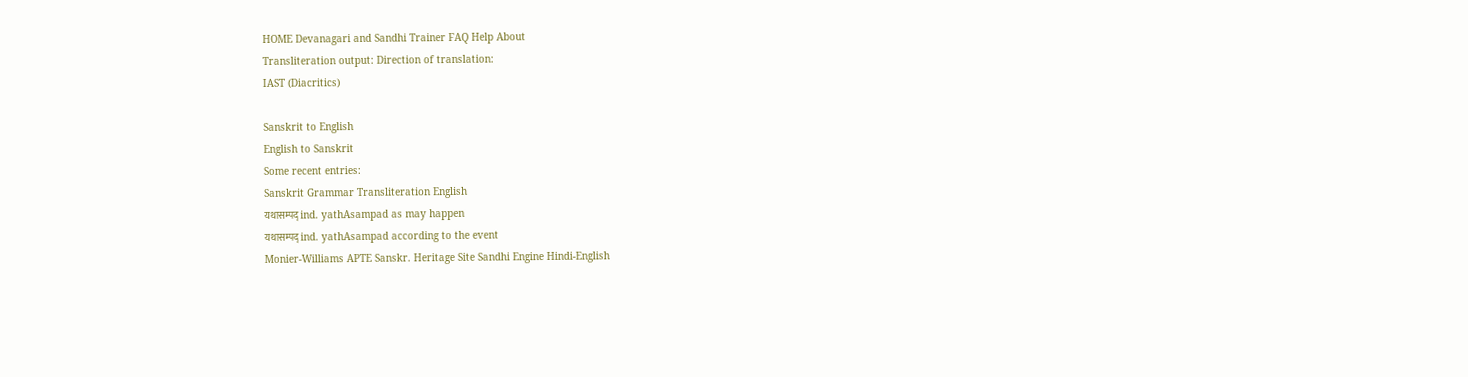HOME Devanagari and Sandhi Trainer FAQ Help About
Transliteration output: Direction of translation:
IAST (Diacritics)

Sanskrit to English
English to Sanskrit
Some recent entries:
Sanskrit Grammar Transliteration English
यथासम्पद् ind. yathAsampad as may happen
यथासम्पद् ind. yathAsampad according to the event
Monier-Williams APTE Sanskr. Heritage Site Sandhi Engine Hindi-English